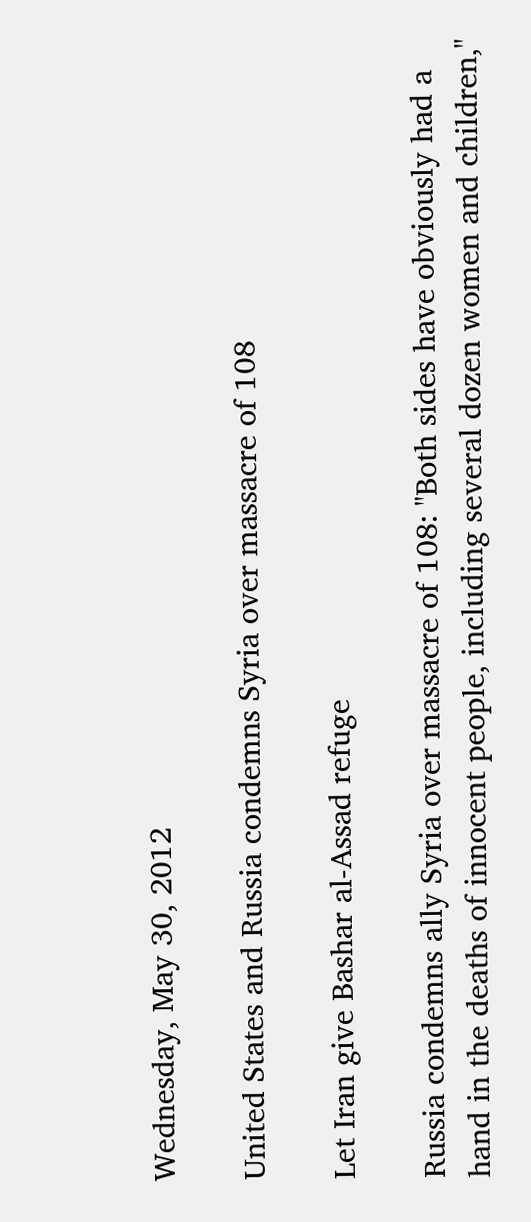Wednesday, May 30, 2012

United States and Russia condemns Syria over massacre of 108

Let Iran give Bashar al-Assad refuge

Russia condemns ally Syria over massacre of 108: "Both sides have obviously had a hand in the deaths of innocent people, including several dozen women and children,"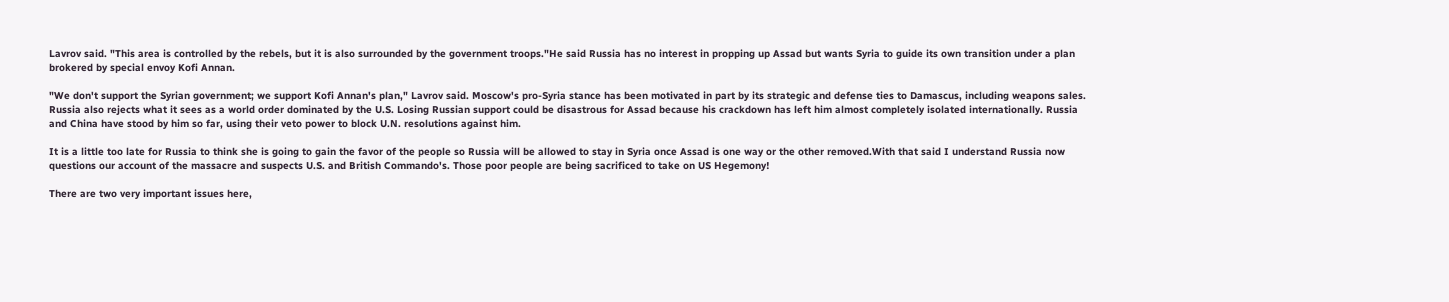Lavrov said. "This area is controlled by the rebels, but it is also surrounded by the government troops."He said Russia has no interest in propping up Assad but wants Syria to guide its own transition under a plan brokered by special envoy Kofi Annan.

"We don't support the Syrian government; we support Kofi Annan's plan," Lavrov said. Moscow's pro-Syria stance has been motivated in part by its strategic and defense ties to Damascus, including weapons sales. Russia also rejects what it sees as a world order dominated by the U.S. Losing Russian support could be disastrous for Assad because his crackdown has left him almost completely isolated internationally. Russia and China have stood by him so far, using their veto power to block U.N. resolutions against him.

It is a little too late for Russia to think she is going to gain the favor of the people so Russia will be allowed to stay in Syria once Assad is one way or the other removed.With that said I understand Russia now questions our account of the massacre and suspects U.S. and British Commando's. Those poor people are being sacrificed to take on US Hegemony!

There are two very important issues here,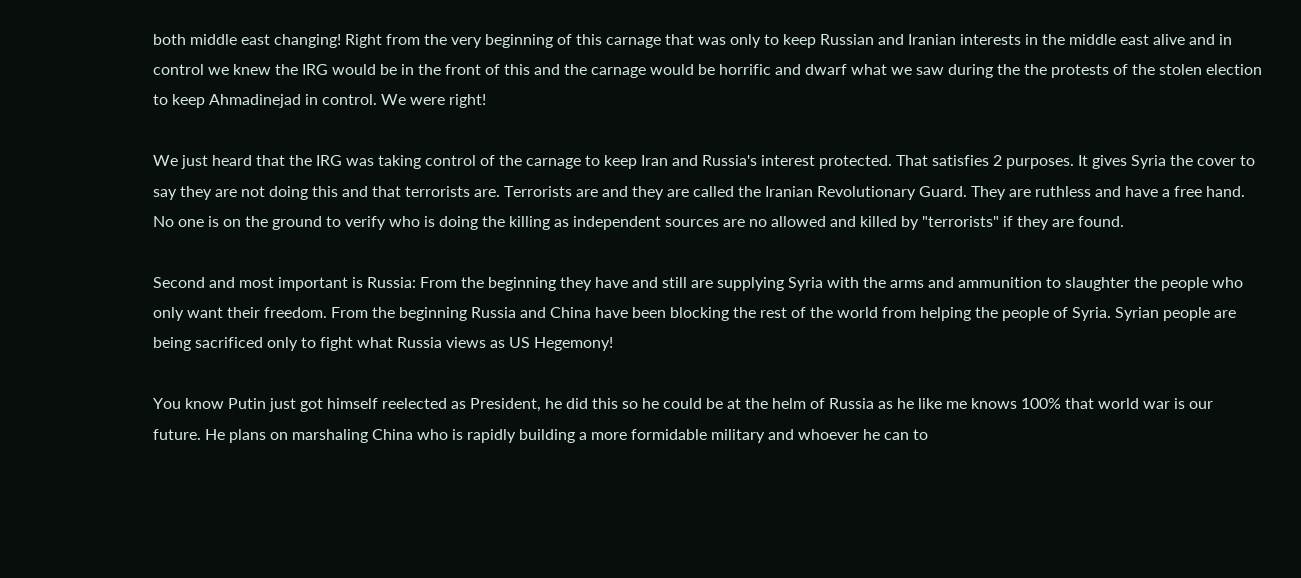both middle east changing! Right from the very beginning of this carnage that was only to keep Russian and Iranian interests in the middle east alive and in control we knew the IRG would be in the front of this and the carnage would be horrific and dwarf what we saw during the the protests of the stolen election to keep Ahmadinejad in control. We were right!

We just heard that the IRG was taking control of the carnage to keep Iran and Russia's interest protected. That satisfies 2 purposes. It gives Syria the cover to say they are not doing this and that terrorists are. Terrorists are and they are called the Iranian Revolutionary Guard. They are ruthless and have a free hand. No one is on the ground to verify who is doing the killing as independent sources are no allowed and killed by "terrorists" if they are found.

Second and most important is Russia: From the beginning they have and still are supplying Syria with the arms and ammunition to slaughter the people who only want their freedom. From the beginning Russia and China have been blocking the rest of the world from helping the people of Syria. Syrian people are being sacrificed only to fight what Russia views as US Hegemony!

You know Putin just got himself reelected as President, he did this so he could be at the helm of Russia as he like me knows 100% that world war is our future. He plans on marshaling China who is rapidly building a more formidable military and whoever he can to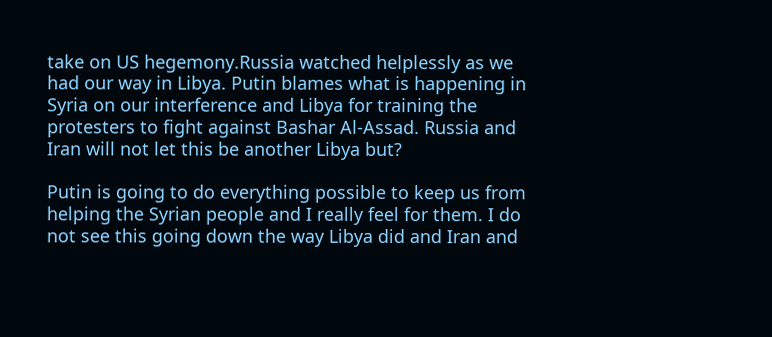take on US hegemony.Russia watched helplessly as we had our way in Libya. Putin blames what is happening in Syria on our interference and Libya for training the protesters to fight against Bashar Al-Assad. Russia and Iran will not let this be another Libya but?

Putin is going to do everything possible to keep us from helping the Syrian people and I really feel for them. I do not see this going down the way Libya did and Iran and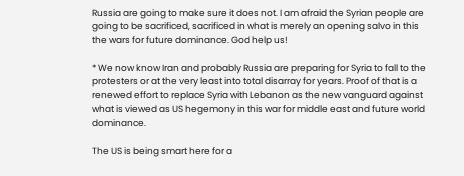Russia are going to make sure it does not. I am afraid the Syrian people are going to be sacrificed, sacrificed in what is merely an opening salvo in this the wars for future dominance. God help us!

* We now know Iran and probably Russia are preparing for Syria to fall to the protesters or at the very least into total disarray for years. Proof of that is a renewed effort to replace Syria with Lebanon as the new vanguard against what is viewed as US hegemony in this war for middle east and future world dominance.

The US is being smart here for a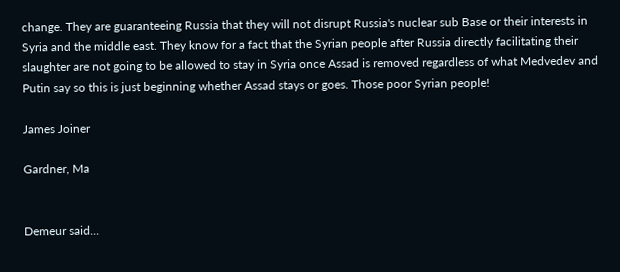change. They are guaranteeing Russia that they will not disrupt Russia's nuclear sub Base or their interests in Syria and the middle east. They know for a fact that the Syrian people after Russia directly facilitating their slaughter are not going to be allowed to stay in Syria once Assad is removed regardless of what Medvedev and Putin say so this is just beginning whether Assad stays or goes. Those poor Syrian people!

James Joiner

Gardner, Ma


Demeur said...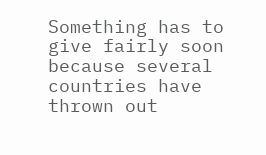Something has to give fairly soon because several countries have thrown out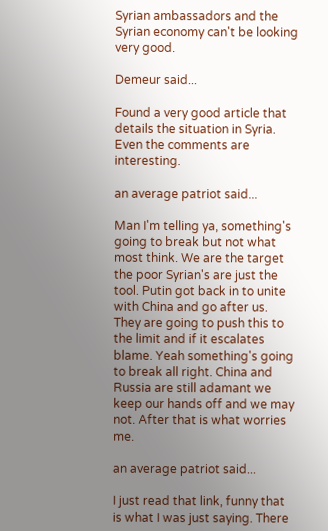Syrian ambassadors and the Syrian economy can't be looking very good.

Demeur said...

Found a very good article that details the situation in Syria. Even the comments are interesting.

an average patriot said...

Man I'm telling ya, something's going to break but not what most think. We are the target the poor Syrian's are just the tool. Putin got back in to unite with China and go after us. They are going to push this to the limit and if it escalates blame. Yeah something's going to break all right. China and Russia are still adamant we keep our hands off and we may not. After that is what worries me.

an average patriot said...

I just read that link, funny that is what I was just saying. There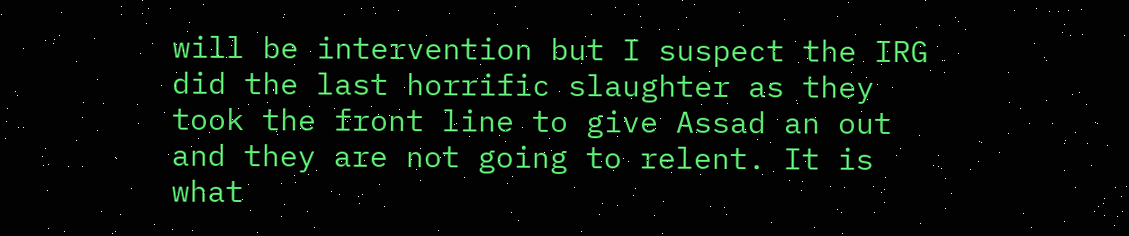will be intervention but I suspect the IRG did the last horrific slaughter as they took the front line to give Assad an out and they are not going to relent. It is what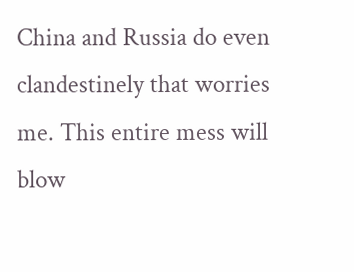China and Russia do even clandestinely that worries me. This entire mess will blow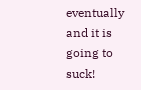eventually and it is going to suck!